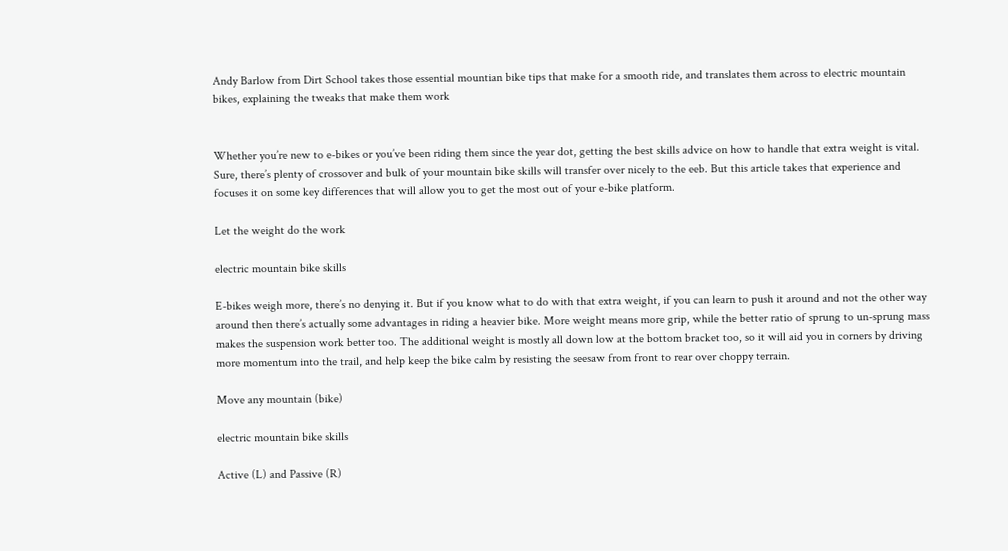Andy Barlow from Dirt School takes those essential mountian bike tips that make for a smooth ride, and translates them across to electric mountain bikes, explaining the tweaks that make them work


Whether you’re new to e-bikes or you’ve been riding them since the year dot, getting the best skills advice on how to handle that extra weight is vital. Sure, there’s plenty of crossover and bulk of your mountain bike skills will transfer over nicely to the eeb. But this article takes that experience and focuses it on some key differences that will allow you to get the most out of your e-bike platform.

Let the weight do the work

electric mountain bike skills

E-bikes weigh more, there’s no denying it. But if you know what to do with that extra weight, if you can learn to push it around and not the other way around then there’s actually some advantages in riding a heavier bike. More weight means more grip, while the better ratio of sprung to un-sprung mass makes the suspension work better too. The additional weight is mostly all down low at the bottom bracket too, so it will aid you in corners by driving more momentum into the trail, and help keep the bike calm by resisting the seesaw from front to rear over choppy terrain.

Move any mountain (bike)

electric mountain bike skills

Active (L) and Passive (R)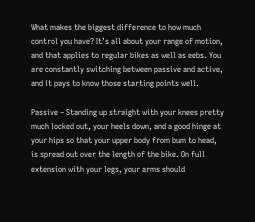What makes the biggest difference to how much control you have? It’s all about your range of motion, and that applies to regular bikes as well as eebs. You are constantly switching between passive and active, and it pays to know those starting points well.

Passive – Standing up straight with your knees pretty much locked out, your heels down, and a good hinge at your hips so that your upper body from bum to head, is spread out over the length of the bike. On full extension with your legs, your arms should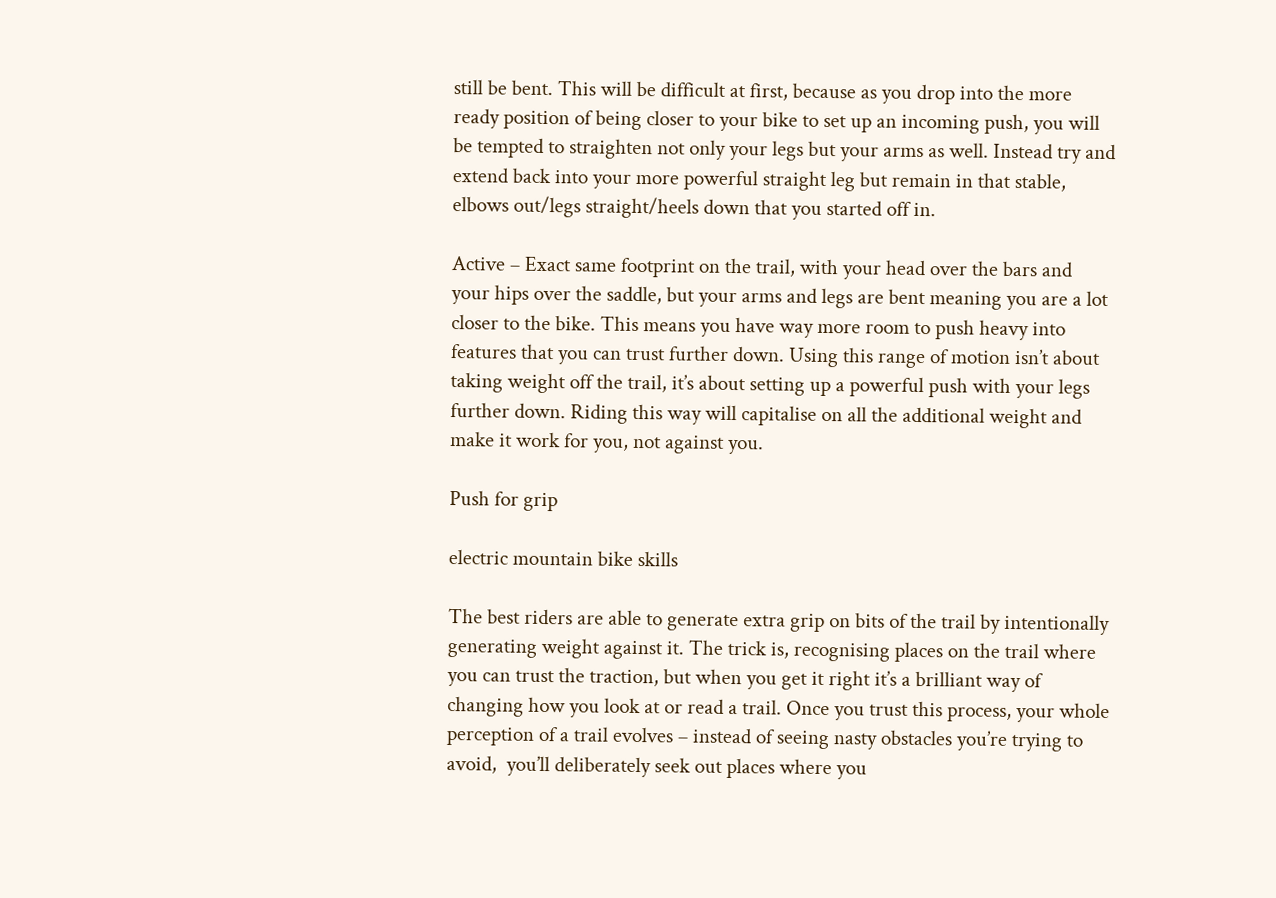still be bent. This will be difficult at first, because as you drop into the more ready position of being closer to your bike to set up an incoming push, you will be tempted to straighten not only your legs but your arms as well. Instead try and extend back into your more powerful straight leg but remain in that stable, elbows out/legs straight/heels down that you started off in.

Active – Exact same footprint on the trail, with your head over the bars and your hips over the saddle, but your arms and legs are bent meaning you are a lot closer to the bike. This means you have way more room to push heavy into features that you can trust further down. Using this range of motion isn’t about taking weight off the trail, it’s about setting up a powerful push with your legs further down. Riding this way will capitalise on all the additional weight and make it work for you, not against you.

Push for grip

electric mountain bike skills

The best riders are able to generate extra grip on bits of the trail by intentionally generating weight against it. The trick is, recognising places on the trail where you can trust the traction, but when you get it right it’s a brilliant way of changing how you look at or read a trail. Once you trust this process, your whole perception of a trail evolves – instead of seeing nasty obstacles you’re trying to avoid,  you’ll deliberately seek out places where you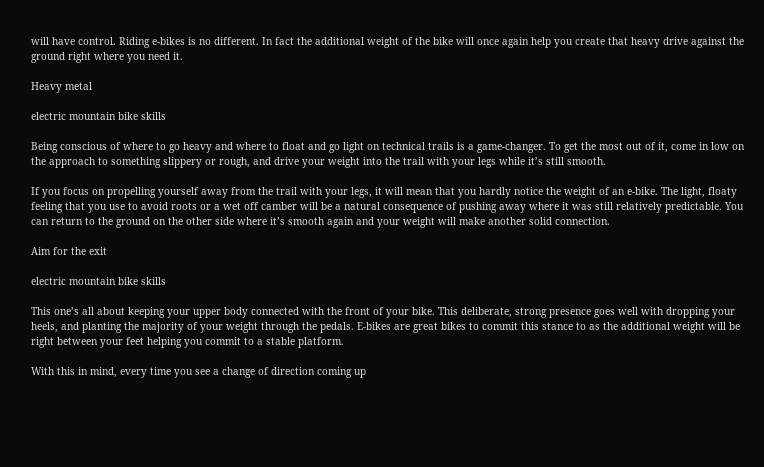will have control. Riding e-bikes is no different. In fact the additional weight of the bike will once again help you create that heavy drive against the ground right where you need it.

Heavy metal

electric mountain bike skills

Being conscious of where to go heavy and where to float and go light on technical trails is a game-changer. To get the most out of it, come in low on the approach to something slippery or rough, and drive your weight into the trail with your legs while it’s still smooth.

If you focus on propelling yourself away from the trail with your legs, it will mean that you hardly notice the weight of an e-bike. The light, floaty feeling that you use to avoid roots or a wet off camber will be a natural consequence of pushing away where it was still relatively predictable. You can return to the ground on the other side where it’s smooth again and your weight will make another solid connection.

Aim for the exit

electric mountain bike skills

This one’s all about keeping your upper body connected with the front of your bike. This deliberate, strong presence goes well with dropping your heels, and planting the majority of your weight through the pedals. E-bikes are great bikes to commit this stance to as the additional weight will be right between your feet helping you commit to a stable platform.

With this in mind, every time you see a change of direction coming up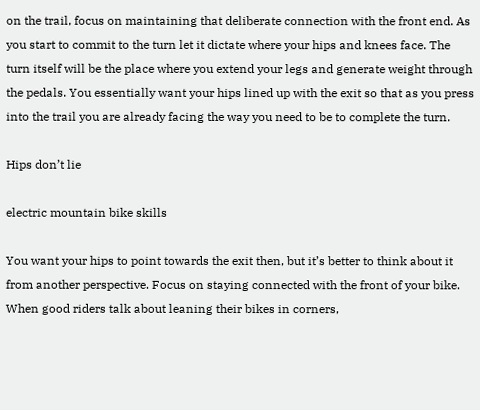on the trail, focus on maintaining that deliberate connection with the front end. As you start to commit to the turn let it dictate where your hips and knees face. The turn itself will be the place where you extend your legs and generate weight through the pedals. You essentially want your hips lined up with the exit so that as you press into the trail you are already facing the way you need to be to complete the turn.

Hips don’t lie

electric mountain bike skills

You want your hips to point towards the exit then, but it’s better to think about it from another perspective. Focus on staying connected with the front of your bike. When good riders talk about leaning their bikes in corners,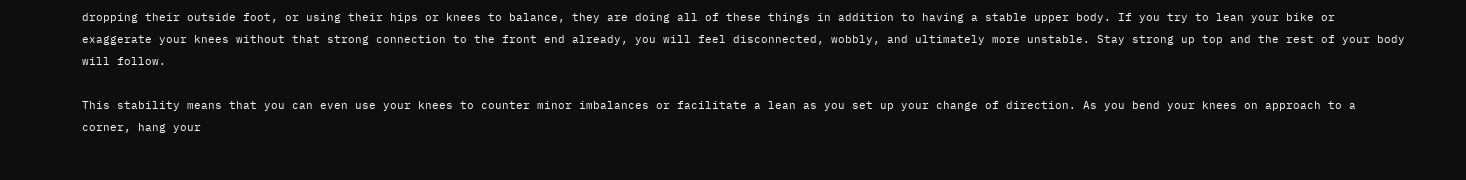dropping their outside foot, or using their hips or knees to balance, they are doing all of these things in addition to having a stable upper body. If you try to lean your bike or exaggerate your knees without that strong connection to the front end already, you will feel disconnected, wobbly, and ultimately more unstable. Stay strong up top and the rest of your body will follow.

This stability means that you can even use your knees to counter minor imbalances or facilitate a lean as you set up your change of direction. As you bend your knees on approach to a corner, hang your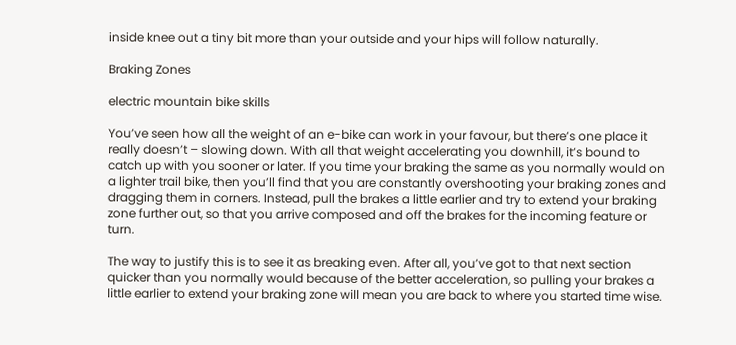inside knee out a tiny bit more than your outside and your hips will follow naturally.

Braking Zones

electric mountain bike skills

You’ve seen how all the weight of an e-bike can work in your favour, but there’s one place it really doesn’t – slowing down. With all that weight accelerating you downhill, it’s bound to catch up with you sooner or later. If you time your braking the same as you normally would on a lighter trail bike, then you’ll find that you are constantly overshooting your braking zones and dragging them in corners. Instead, pull the brakes a little earlier and try to extend your braking zone further out, so that you arrive composed and off the brakes for the incoming feature or turn.

The way to justify this is to see it as breaking even. After all, you’ve got to that next section quicker than you normally would because of the better acceleration, so pulling your brakes a little earlier to extend your braking zone will mean you are back to where you started time wise.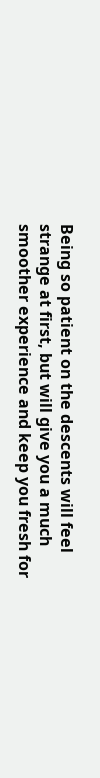Being so patient on the descents will feel strange at first, but will give you a much smoother experience and keep you fresh for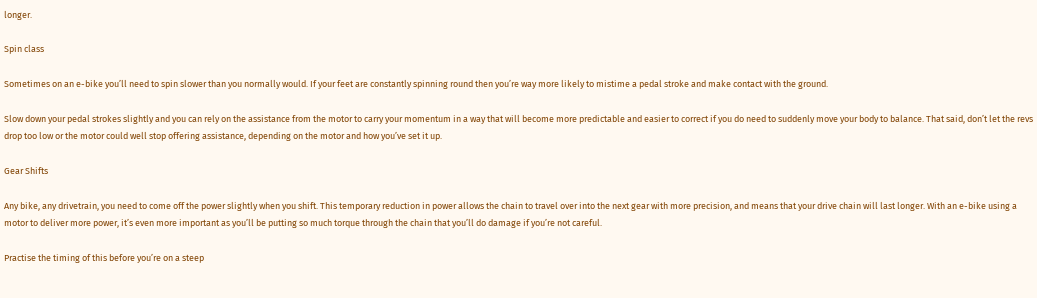longer.

Spin class

Sometimes on an e-bike you’ll need to spin slower than you normally would. If your feet are constantly spinning round then you’re way more likely to mistime a pedal stroke and make contact with the ground.

Slow down your pedal strokes slightly and you can rely on the assistance from the motor to carry your momentum in a way that will become more predictable and easier to correct if you do need to suddenly move your body to balance. That said, don’t let the revs drop too low or the motor could well stop offering assistance, depending on the motor and how you’ve set it up.

Gear Shifts

Any bike, any drivetrain, you need to come off the power slightly when you shift. This temporary reduction in power allows the chain to travel over into the next gear with more precision, and means that your drive chain will last longer. With an e-bike using a motor to deliver more power, it’s even more important as you’ll be putting so much torque through the chain that you’ll do damage if you’re not careful.

Practise the timing of this before you’re on a steep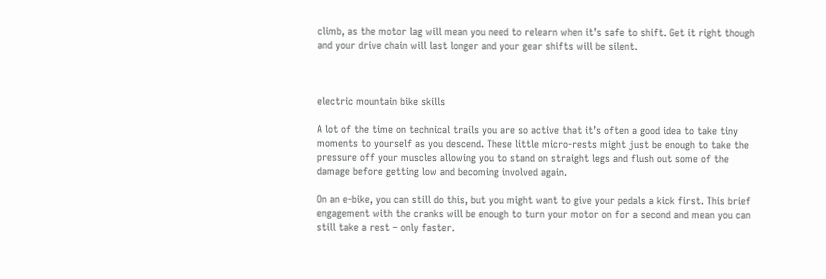climb, as the motor lag will mean you need to relearn when it’s safe to shift. Get it right though and your drive chain will last longer and your gear shifts will be silent.



electric mountain bike skills

A lot of the time on technical trails you are so active that it’s often a good idea to take tiny moments to yourself as you descend. These little micro-rests might just be enough to take the pressure off your muscles allowing you to stand on straight legs and flush out some of the damage before getting low and becoming involved again.

On an e-bike, you can still do this, but you might want to give your pedals a kick first. This brief engagement with the cranks will be enough to turn your motor on for a second and mean you can still take a rest – only faster.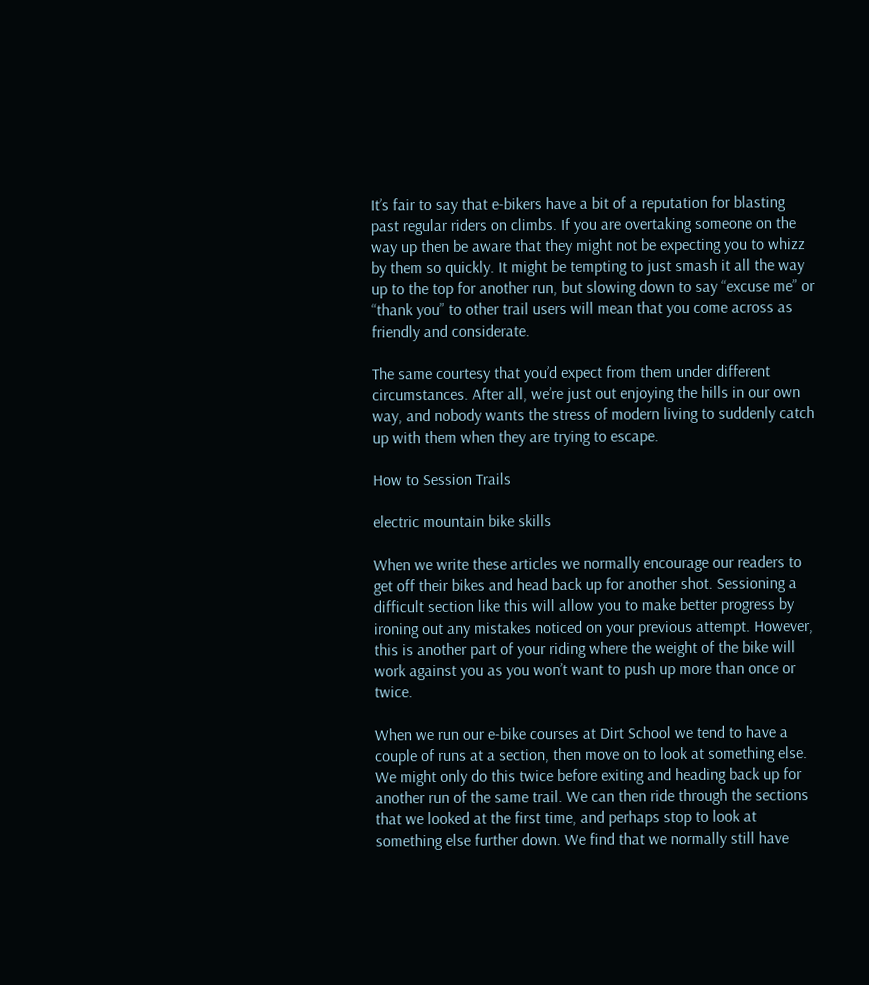It’s fair to say that e-bikers have a bit of a reputation for blasting past regular riders on climbs. If you are overtaking someone on the way up then be aware that they might not be expecting you to whizz by them so quickly. It might be tempting to just smash it all the way up to the top for another run, but slowing down to say “excuse me” or “thank you” to other trail users will mean that you come across as friendly and considerate.

The same courtesy that you’d expect from them under different circumstances. After all, we’re just out enjoying the hills in our own way, and nobody wants the stress of modern living to suddenly catch up with them when they are trying to escape.

How to Session Trails

electric mountain bike skills

When we write these articles we normally encourage our readers to get off their bikes and head back up for another shot. Sessioning a difficult section like this will allow you to make better progress by ironing out any mistakes noticed on your previous attempt. However, this is another part of your riding where the weight of the bike will work against you as you won’t want to push up more than once or twice.

When we run our e-bike courses at Dirt School we tend to have a couple of runs at a section, then move on to look at something else. We might only do this twice before exiting and heading back up for another run of the same trail. We can then ride through the sections that we looked at the first time, and perhaps stop to look at something else further down. We find that we normally still have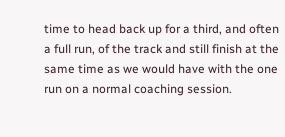time to head back up for a third, and often a full run, of the track and still finish at the same time as we would have with the one run on a normal coaching session.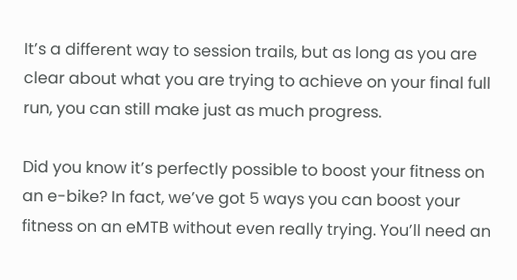It’s a different way to session trails, but as long as you are clear about what you are trying to achieve on your final full run, you can still make just as much progress.

Did you know it’s perfectly possible to boost your fitness on an e-bike? In fact, we’ve got 5 ways you can boost your fitness on an eMTB without even really trying. You’ll need an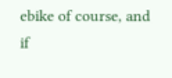ebike of course, and if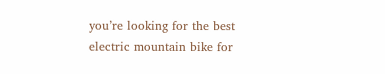you’re looking for the best electric mountain bike for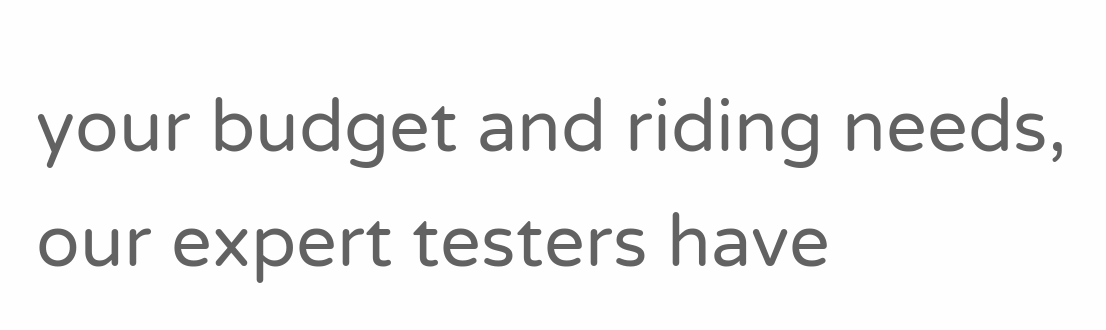your budget and riding needs, our expert testers have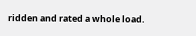ridden and rated a whole load.